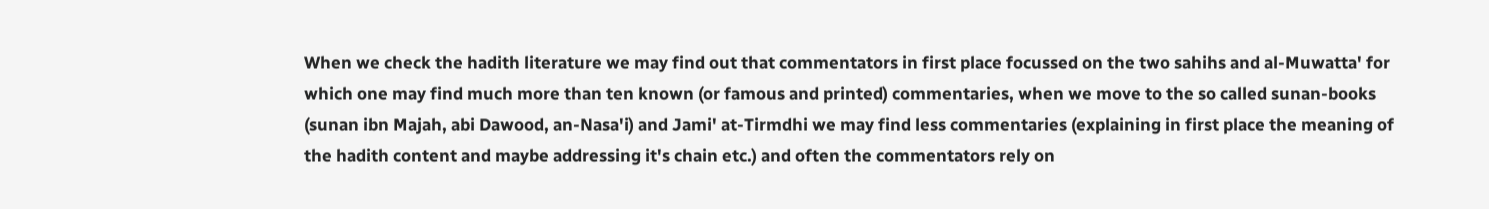When we check the hadith literature we may find out that commentators in first place focussed on the two sahihs and al-Muwatta' for which one may find much more than ten known (or famous and printed) commentaries, when we move to the so called sunan-books (sunan ibn Majah, abi Dawood, an-Nasa'i) and Jami' at-Tirmdhi we may find less commentaries (explaining in first place the meaning of the hadith content and maybe addressing it's chain etc.) and often the commentators rely on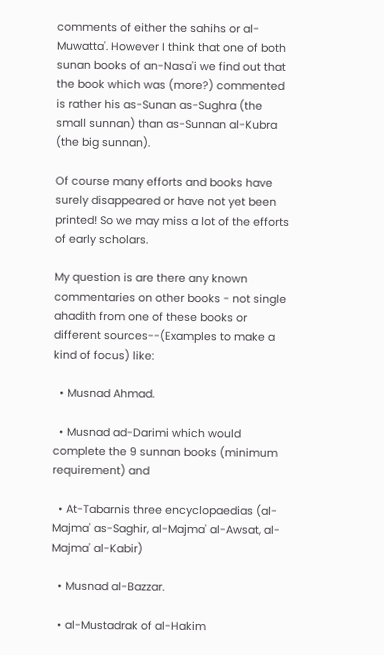comments of either the sahihs or al-Muwatta'. However I think that one of both sunan books of an-Nasa'i we find out that the book which was (more?) commented is rather his as-Sunan as-Sughra (the small sunnan) than as-Sunnan al-Kubra (the big sunnan).

Of course many efforts and books have surely disappeared or have not yet been printed! So we may miss a lot of the efforts of early scholars.

My question is are there any known commentaries on other books - not single ahadith from one of these books or different sources--(Examples to make a kind of focus) like:

  • Musnad Ahmad.

  • Musnad ad-Darimi which would complete the 9 sunnan books (minimum requirement) and

  • At-Tabarnis three encyclopaedias (al-Majma' as-Saghir, al-Majma' al-Awsat, al-Majma' al-Kabir)

  • Musnad al-Bazzar.

  • al-Mustadrak of al-Hakim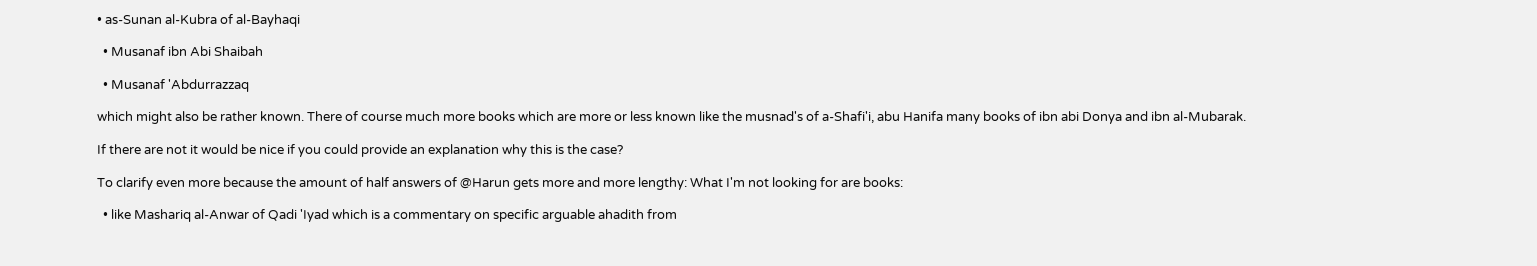• as-Sunan al-Kubra of al-Bayhaqi

  • Musanaf ibn Abi Shaibah

  • Musanaf 'Abdurrazzaq

which might also be rather known. There of course much more books which are more or less known like the musnad's of a-Shafi'i, abu Hanifa many books of ibn abi Donya and ibn al-Mubarak.

If there are not it would be nice if you could provide an explanation why this is the case?

To clarify even more because the amount of half answers of @Harun gets more and more lengthy: What I'm not looking for are books:

  • like Mashariq al-Anwar of Qadi 'Iyad which is a commentary on specific arguable ahadith from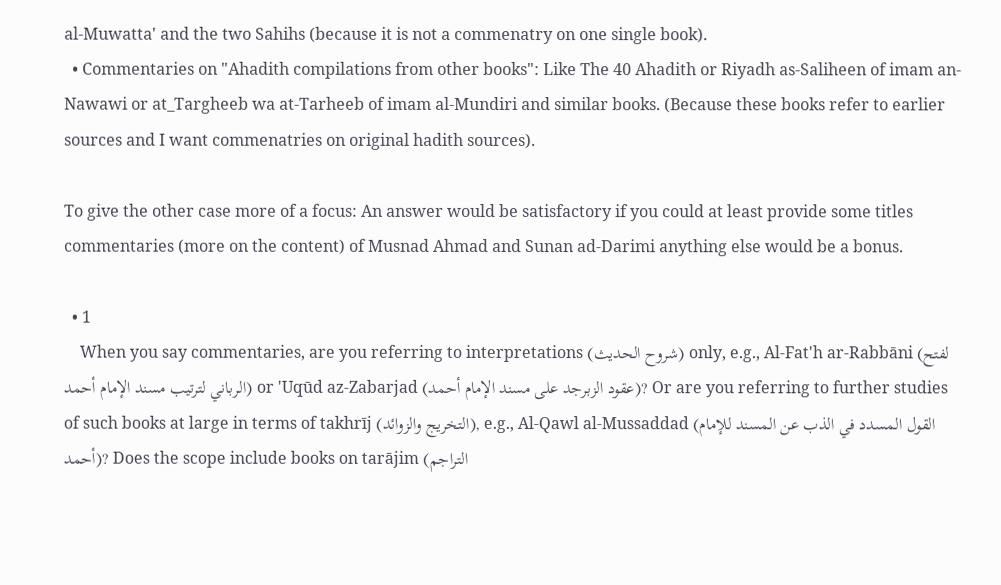al-Muwatta' and the two Sahihs (because it is not a commenatry on one single book).
  • Commentaries on "Ahadith compilations from other books": Like The 40 Ahadith or Riyadh as-Saliheen of imam an-Nawawi or at_Targheeb wa at-Tarheeb of imam al-Mundiri and similar books. (Because these books refer to earlier sources and I want commenatries on original hadith sources).

To give the other case more of a focus: An answer would be satisfactory if you could at least provide some titles commentaries (more on the content) of Musnad Ahmad and Sunan ad-Darimi anything else would be a bonus.

  • 1
    When you say commentaries, are you referring to interpretations (شروح الحديث) only, e.g., Al-Fat'h ar-Rabbāni (لفتح الرباني لترتيب مسند الإمام أحمد) or 'Uqūd az-Zabarjad (عقود الزبرجد على مسند الإمام أحمد)? Or are you referring to further studies of such books at large in terms of takhrīj (التخريج والزوائد), e.g., Al-Qawl al-Mussaddad (القول المسدد في الذب عن المسند للإمام أحمد)? Does the scope include books on tarājim (التراجم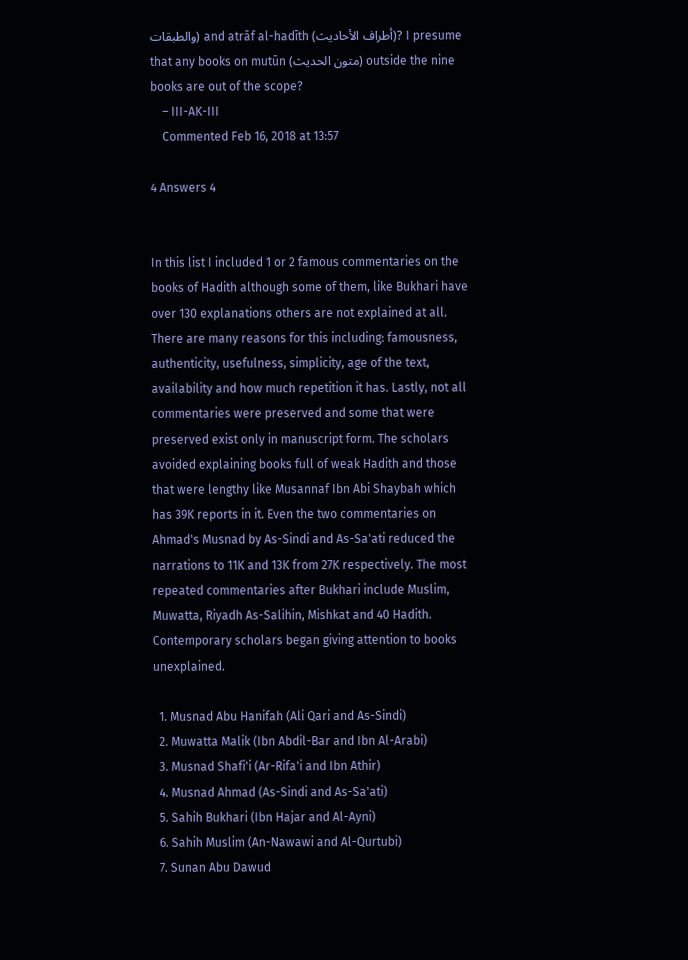والطبقات) and atrāf al-hadīth (أطراف الأحاديث)? I presume that any books on mutūn (متون الحديث) outside the nine books are out of the scope?
    – III-AK-III
    Commented Feb 16, 2018 at 13:57

4 Answers 4


In this list I included 1 or 2 famous commentaries on the books of Hadith although some of them, like Bukhari have over 130 explanations others are not explained at all. There are many reasons for this including: famousness, authenticity, usefulness, simplicity, age of the text, availability and how much repetition it has. Lastly, not all commentaries were preserved and some that were preserved exist only in manuscript form. The scholars avoided explaining books full of weak Hadith and those that were lengthy like Musannaf Ibn Abi Shaybah which has 39K reports in it. Even the two commentaries on Ahmad's Musnad by As-Sindi and As-Sa'ati reduced the narrations to 11K and 13K from 27K respectively. The most repeated commentaries after Bukhari include Muslim, Muwatta, Riyadh As-Salihin, Mishkat and 40 Hadith. Contemporary scholars began giving attention to books unexplained.

  1. Musnad Abu Hanifah (Ali Qari and As-Sindi)
  2. Muwatta Malik (Ibn Abdil-Bar and Ibn Al-Arabi)
  3. Musnad Shafi'i (Ar-Rifa'i and Ibn Athir)
  4. Musnad Ahmad (As-Sindi and As-Sa'ati)
  5. Sahih Bukhari (Ibn Hajar and Al-Ayni)
  6. Sahih Muslim (An-Nawawi and Al-Qurtubi)
  7. Sunan Abu Dawud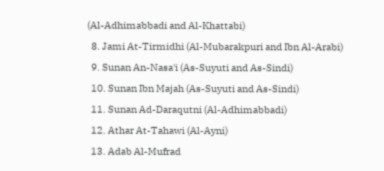(Al-Adhimabbadi and Al-Khattabi)
  8. Jami At-Tirmidhi (Al-Mubarakpuri and Ibn Al-Arabi)
  9. Sunan An-Nasa'i (As-Suyuti and As-Sindi)
  10. Sunan Ibn Majah (As-Suyuti and As-Sindi)
  11. Sunan Ad-Daraqutni (Al-Adhimabbadi)
  12. Athar At-Tahawi (Al-Ayni)
  13. Adab Al-Mufrad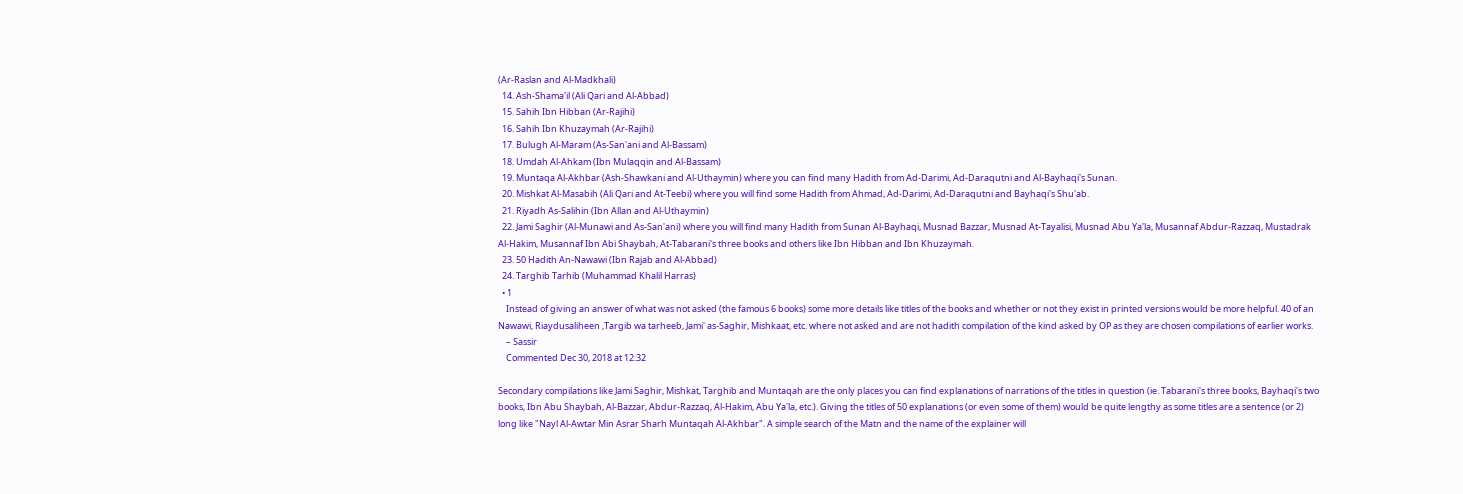(Ar-Raslan and Al-Madkhali)
  14. Ash-Shama'il (Ali Qari and Al-Abbad)
  15. Sahih Ibn Hibban (Ar-Rajihi)
  16. Sahih Ibn Khuzaymah (Ar-Rajihi)
  17. Bulugh Al-Maram (As-San'ani and Al-Bassam)
  18. Umdah Al-Ahkam (Ibn Mulaqqin and Al-Bassam)
  19. Muntaqa Al-Akhbar (Ash-Shawkani and Al-Uthaymin) where you can find many Hadith from Ad-Darimi, Ad-Daraqutni and Al-Bayhaqi's Sunan.
  20. Mishkat Al-Masabih (Ali Qari and At-Teebi) where you will find some Hadith from Ahmad, Ad-Darimi, Ad-Daraqutni and Bayhaqi's Shu'ab.
  21. Riyadh As-Salihin (Ibn Allan and Al-Uthaymin)
  22. Jami Saghir (Al-Munawi and As-San'ani) where you will find many Hadith from Sunan Al-Bayhaqi, Musnad Bazzar, Musnad At-Tayalisi, Musnad Abu Ya'la, Musannaf Abdur-Razzaq, Mustadrak Al-Hakim, Musannaf Ibn Abi Shaybah, At-Tabarani's three books and others like Ibn Hibban and Ibn Khuzaymah.
  23. 50 Hadith An-Nawawi (Ibn Rajab and Al-Abbad)
  24. Targhib Tarhib (Muhammad Khalil Harras)
  • 1
    Instead of giving an answer of what was not asked (the famous 6 books) some more details like titles of the books and whether or not they exist in printed versions would be more helpful. 40 of an Nawawi, Riaydusaliheen ,Targib wa tarheeb, Jami' as-Saghir, Mishkaat, etc. where not asked and are not hadith compilation of the kind asked by OP as they are chosen compilations of earlier works.
    – Sassir
    Commented Dec 30, 2018 at 12:32

Secondary compilations like Jami Saghir, Mishkat, Targhib and Muntaqah are the only places you can find explanations of narrations of the titles in question (ie. Tabarani's three books, Bayhaqi's two books, Ibn Abu Shaybah, Al-Bazzar, Abdur-Razzaq, Al-Hakim, Abu Ya'la, etc.). Giving the titles of 50 explanations (or even some of them) would be quite lengthy as some titles are a sentence (or 2) long like "Nayl Al-Awtar Min Asrar Sharh Muntaqah Al-Akhbar". A simple search of the Matn and the name of the explainer will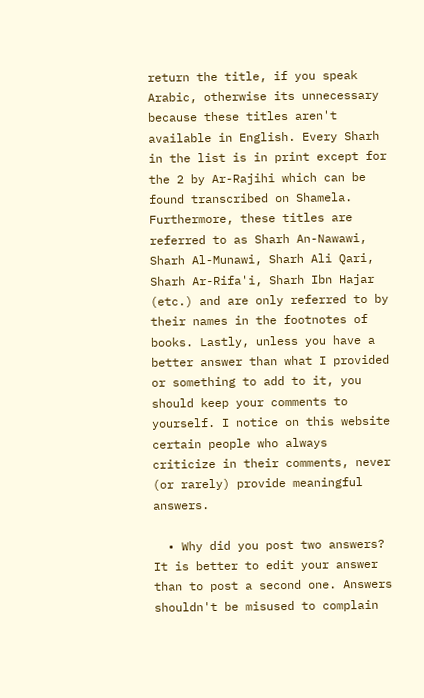return the title, if you speak Arabic, otherwise its unnecessary because these titles aren't available in English. Every Sharh in the list is in print except for the 2 by Ar-Rajihi which can be found transcribed on Shamela. Furthermore, these titles are referred to as Sharh An-Nawawi, Sharh Al-Munawi, Sharh Ali Qari, Sharh Ar-Rifa'i, Sharh Ibn Hajar (etc.) and are only referred to by their names in the footnotes of books. Lastly, unless you have a better answer than what I provided or something to add to it, you should keep your comments to yourself. I notice on this website certain people who always criticize in their comments, never (or rarely) provide meaningful answers.

  • Why did you post two answers? It is better to edit your answer than to post a second one. Answers shouldn't be misused to complain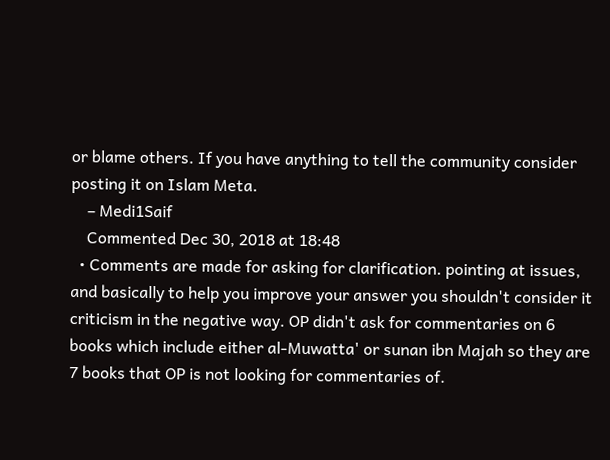or blame others. If you have anything to tell the community consider posting it on Islam Meta.
    – Medi1Saif
    Commented Dec 30, 2018 at 18:48
  • Comments are made for asking for clarification. pointing at issues, and basically to help you improve your answer you shouldn't consider it criticism in the negative way. OP didn't ask for commentaries on 6 books which include either al-Muwatta' or sunan ibn Majah so they are 7 books that OP is not looking for commentaries of.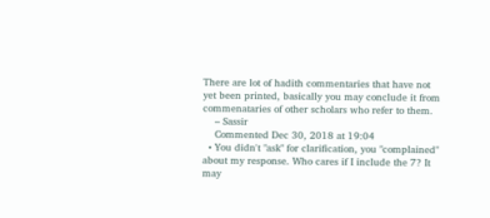There are lot of hadith commentaries that have not yet been printed, basically you may conclude it from commenataries of other scholars who refer to them.
    – Sassir
    Commented Dec 30, 2018 at 19:04
  • You didn't "ask" for clarification, you "complained" about my response. Who cares if I include the 7? It may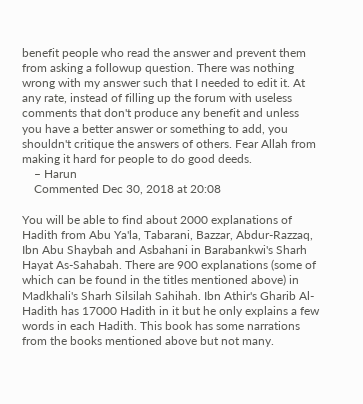benefit people who read the answer and prevent them from asking a followup question. There was nothing wrong with my answer such that I needed to edit it. At any rate, instead of filling up the forum with useless comments that don't produce any benefit and unless you have a better answer or something to add, you shouldn't critique the answers of others. Fear Allah from making it hard for people to do good deeds.
    – Harun
    Commented Dec 30, 2018 at 20:08

You will be able to find about 2000 explanations of Hadith from Abu Ya'la, Tabarani, Bazzar, Abdur-Razzaq, Ibn Abu Shaybah and Asbahani in Barabankwi's Sharh Hayat As-Sahabah. There are 900 explanations (some of which can be found in the titles mentioned above) in Madkhali's Sharh Silsilah Sahihah. Ibn Athir's Gharib Al-Hadith has 17000 Hadith in it but he only explains a few words in each Hadith. This book has some narrations from the books mentioned above but not many.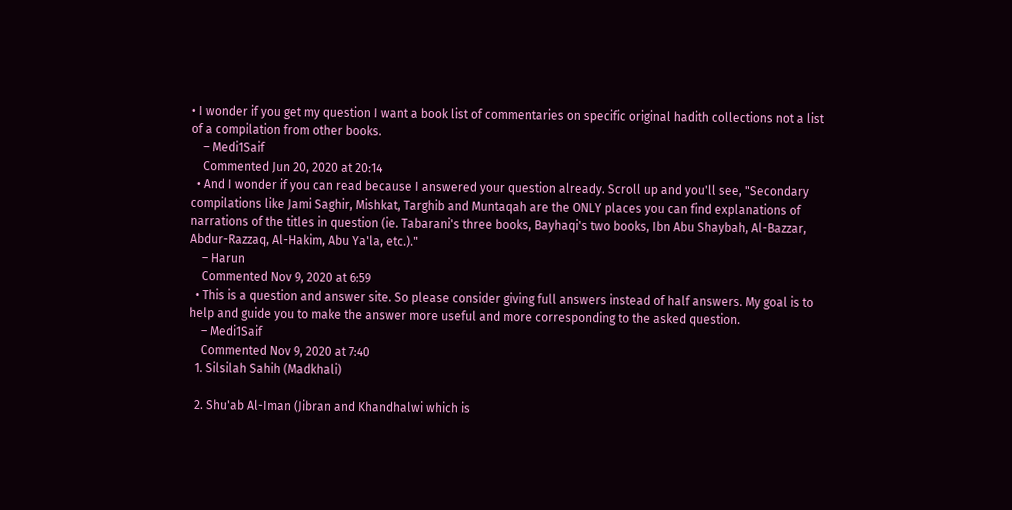• I wonder if you get my question I want a book list of commentaries on specific original hadith collections not a list of a compilation from other books.
    – Medi1Saif
    Commented Jun 20, 2020 at 20:14
  • And I wonder if you can read because I answered your question already. Scroll up and you'll see, "Secondary compilations like Jami Saghir, Mishkat, Targhib and Muntaqah are the ONLY places you can find explanations of narrations of the titles in question (ie. Tabarani's three books, Bayhaqi's two books, Ibn Abu Shaybah, Al-Bazzar, Abdur-Razzaq, Al-Hakim, Abu Ya'la, etc.)."
    – Harun
    Commented Nov 9, 2020 at 6:59
  • This is a question and answer site. So please consider giving full answers instead of half answers. My goal is to help and guide you to make the answer more useful and more corresponding to the asked question.
    – Medi1Saif
    Commented Nov 9, 2020 at 7:40
  1. Silsilah Sahih (Madkhali)

  2. Shu'ab Al-Iman (Jibran and Khandhalwi which is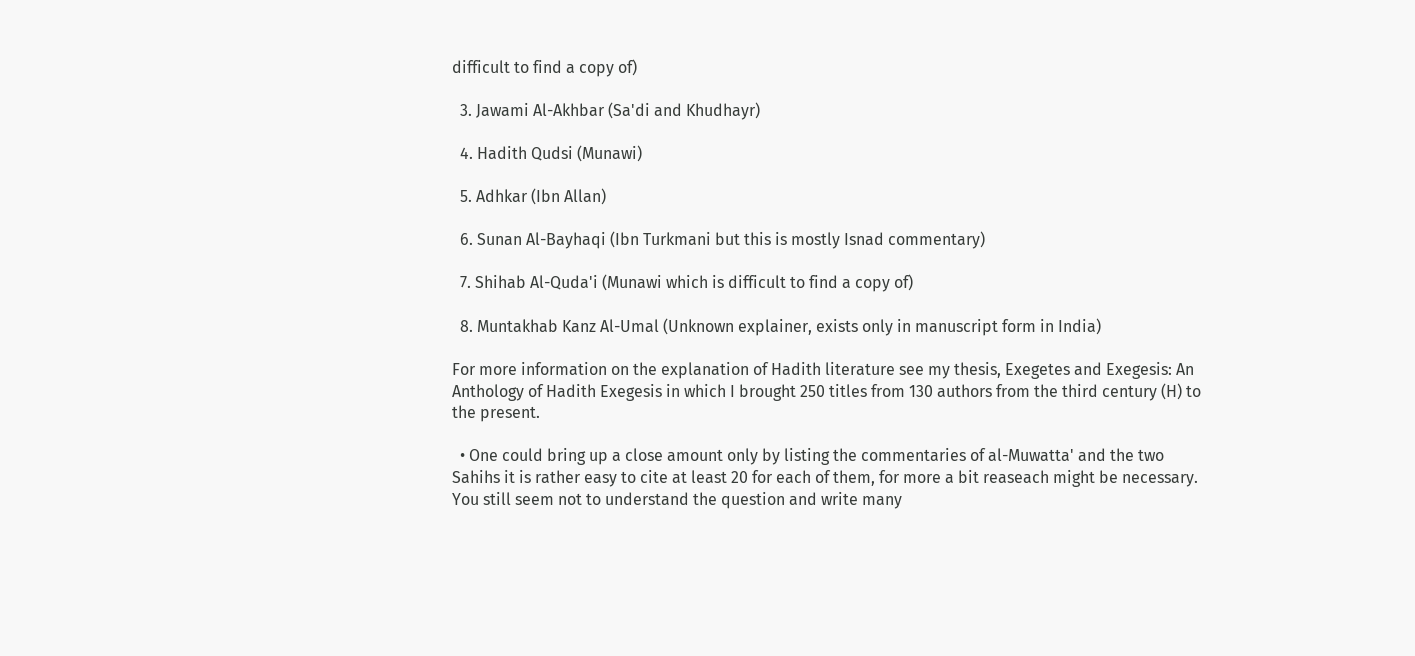difficult to find a copy of)

  3. Jawami Al-Akhbar (Sa'di and Khudhayr)

  4. Hadith Qudsi (Munawi)

  5. Adhkar (Ibn Allan)

  6. Sunan Al-Bayhaqi (Ibn Turkmani but this is mostly Isnad commentary)

  7. Shihab Al-Quda'i (Munawi which is difficult to find a copy of)

  8. Muntakhab Kanz Al-Umal (Unknown explainer, exists only in manuscript form in India)

For more information on the explanation of Hadith literature see my thesis, Exegetes and Exegesis: An Anthology of Hadith Exegesis in which I brought 250 titles from 130 authors from the third century (H) to the present.

  • One could bring up a close amount only by listing the commentaries of al-Muwatta' and the two Sahihs it is rather easy to cite at least 20 for each of them, for more a bit reaseach might be necessary. You still seem not to understand the question and write many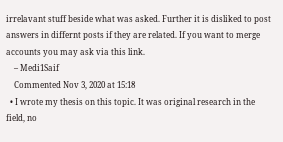irrelavant stuff beside what was asked. Further it is disliked to post answers in differnt posts if they are related. If you want to merge accounts you may ask via this link.
    – Medi1Saif
    Commented Nov 3, 2020 at 15:18
  • I wrote my thesis on this topic. It was original research in the field, no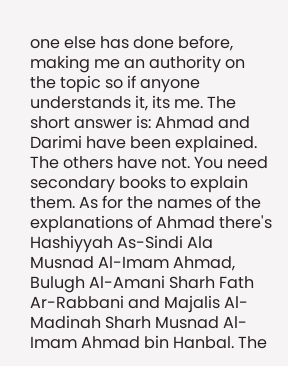one else has done before, making me an authority on the topic so if anyone understands it, its me. The short answer is: Ahmad and Darimi have been explained. The others have not. You need secondary books to explain them. As for the names of the explanations of Ahmad there's Hashiyyah As-Sindi Ala Musnad Al-Imam Ahmad, Bulugh Al-Amani Sharh Fath Ar-Rabbani and Majalis Al-Madinah Sharh Musnad Al-Imam Ahmad bin Hanbal. The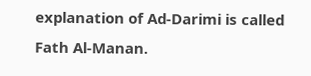explanation of Ad-Darimi is called Fath Al-Manan.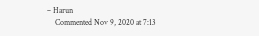– Harun
    Commented Nov 9, 2020 at 7:13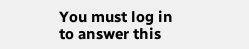You must log in to answer this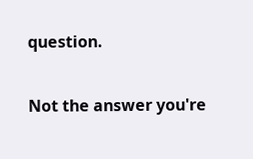question.

Not the answer you're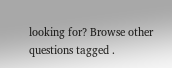looking for? Browse other questions tagged .